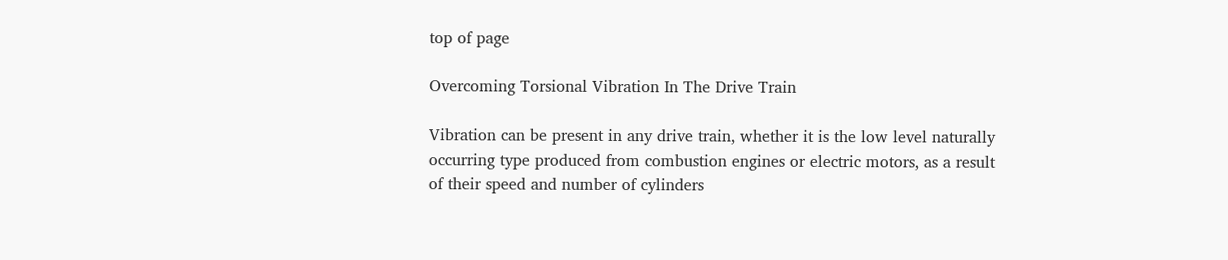top of page

Overcoming Torsional Vibration In The Drive Train

Vibration can be present in any drive train, whether it is the low level naturally occurring type produced from combustion engines or electric motors, as a result of their speed and number of cylinders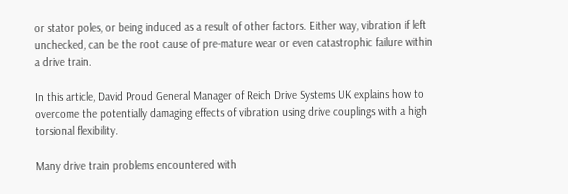or stator poles, or being induced as a result of other factors. Either way, vibration if left unchecked, can be the root cause of pre-mature wear or even catastrophic failure within a drive train.

In this article, David Proud General Manager of Reich Drive Systems UK explains how to overcome the potentially damaging effects of vibration using drive couplings with a high torsional flexibility.

Many drive train problems encountered with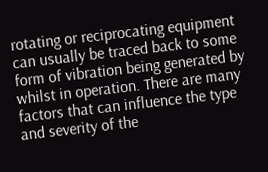rotating or reciprocating equipment can usually be traced back to some form of vibration being generated by whilst in operation. There are many factors that can influence the type and severity of the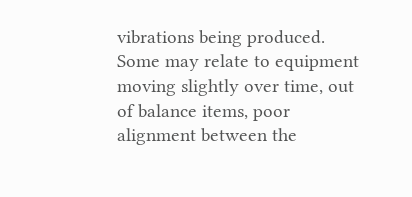vibrations being produced. Some may relate to equipment moving slightly over time, out of balance items, poor alignment between the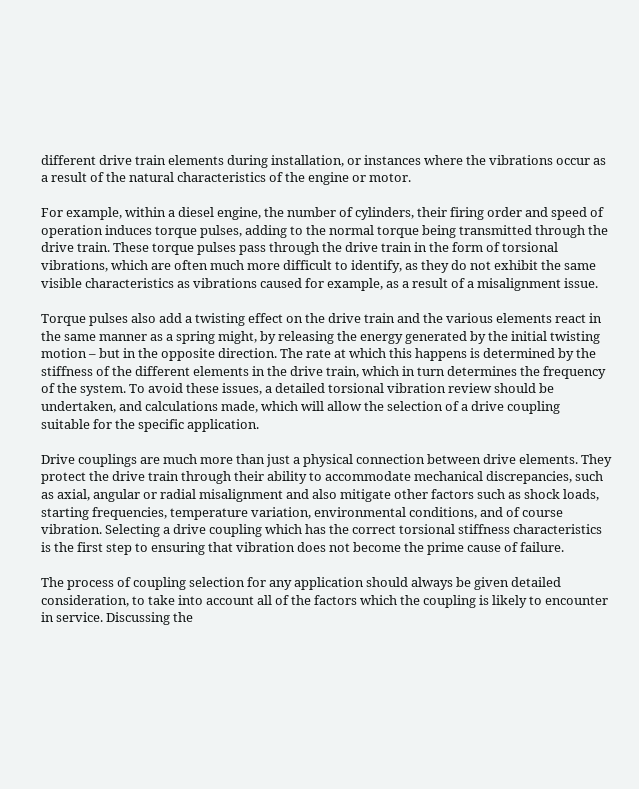different drive train elements during installation, or instances where the vibrations occur as a result of the natural characteristics of the engine or motor.

For example, within a diesel engine, the number of cylinders, their firing order and speed of operation induces torque pulses, adding to the normal torque being transmitted through the drive train. These torque pulses pass through the drive train in the form of torsional vibrations, which are often much more difficult to identify, as they do not exhibit the same visible characteristics as vibrations caused for example, as a result of a misalignment issue.

Torque pulses also add a twisting effect on the drive train and the various elements react in the same manner as a spring might, by releasing the energy generated by the initial twisting motion – but in the opposite direction. The rate at which this happens is determined by the stiffness of the different elements in the drive train, which in turn determines the frequency of the system. To avoid these issues, a detailed torsional vibration review should be undertaken, and calculations made, which will allow the selection of a drive coupling suitable for the specific application.

Drive couplings are much more than just a physical connection between drive elements. They protect the drive train through their ability to accommodate mechanical discrepancies, such as axial, angular or radial misalignment and also mitigate other factors such as shock loads, starting frequencies, temperature variation, environmental conditions, and of course vibration. Selecting a drive coupling which has the correct torsional stiffness characteristics is the first step to ensuring that vibration does not become the prime cause of failure.

The process of coupling selection for any application should always be given detailed consideration, to take into account all of the factors which the coupling is likely to encounter in service. Discussing the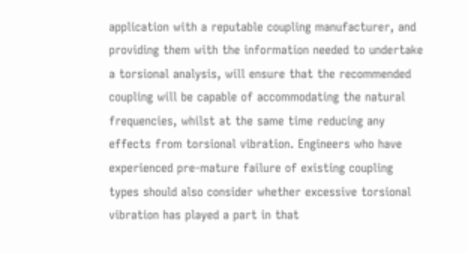application with a reputable coupling manufacturer, and providing them with the information needed to undertake a torsional analysis, will ensure that the recommended coupling will be capable of accommodating the natural frequencies, whilst at the same time reducing any effects from torsional vibration. Engineers who have experienced pre-mature failure of existing coupling types should also consider whether excessive torsional vibration has played a part in that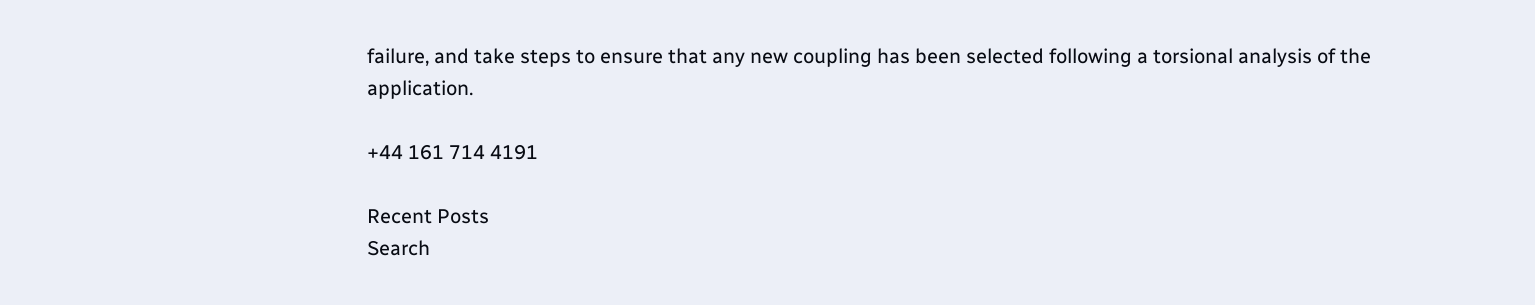failure, and take steps to ensure that any new coupling has been selected following a torsional analysis of the application.

+44 161 714 4191

Recent Posts
Search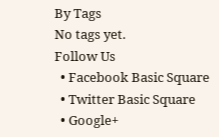By Tags
No tags yet.
Follow Us
  • Facebook Basic Square
  • Twitter Basic Square
  • Google+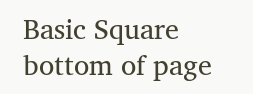Basic Square
bottom of page